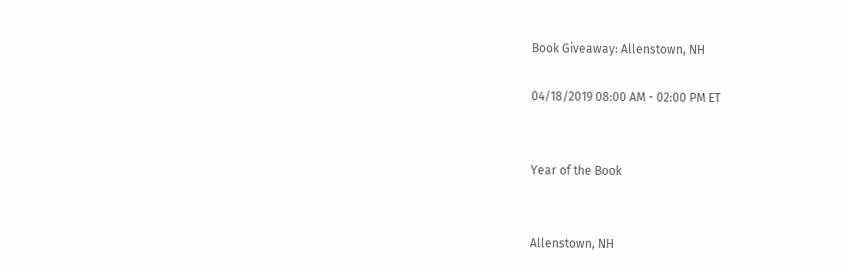Book Giveaway: Allenstown, NH

04/18/2019 08:00 AM - 02:00 PM ET


Year of the Book


Allenstown, NH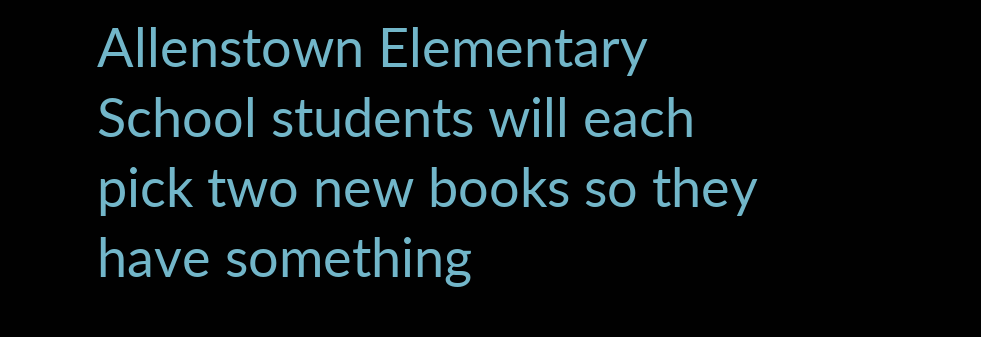Allenstown Elementary School students will each pick two new books so they have something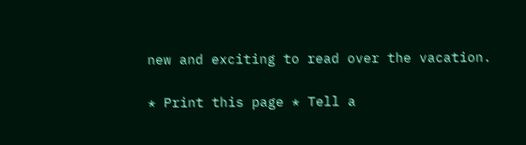new and exciting to read over the vacation.

* Print this page * Tell a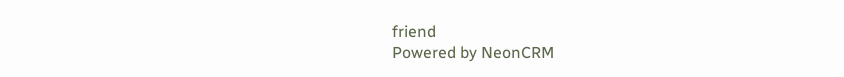friend
Powered by NeonCRM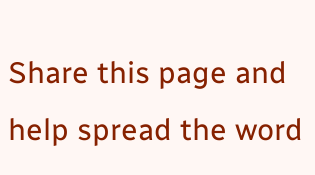Share this page and help spread the word